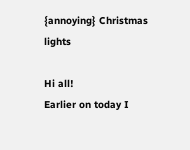{annoying} Christmas lights

Hi all!
Earlier on today I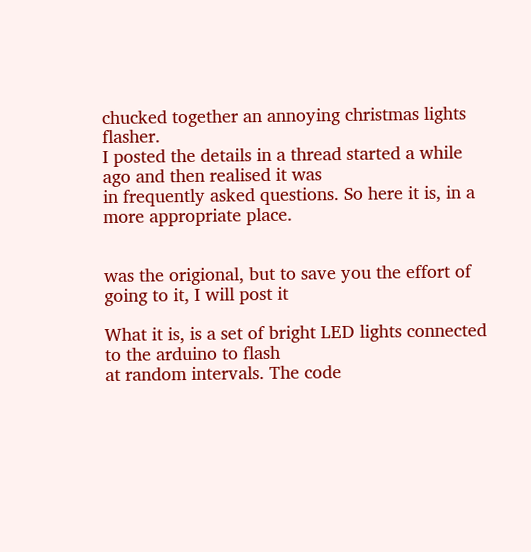chucked together an annoying christmas lights flasher.
I posted the details in a thread started a while ago and then realised it was
in frequently asked questions. So here it is, in a more appropriate place.


was the origional, but to save you the effort of going to it, I will post it

What it is, is a set of bright LED lights connected to the arduino to flash
at random intervals. The code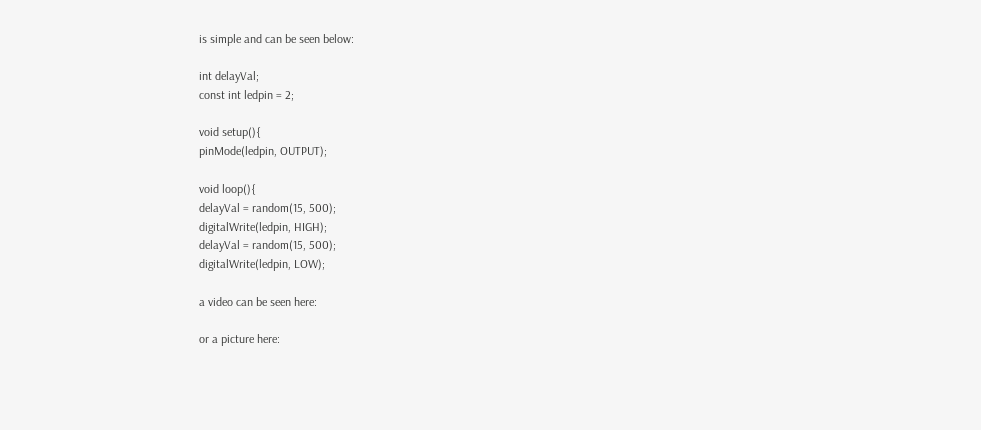is simple and can be seen below:

int delayVal;
const int ledpin = 2;

void setup(){
pinMode(ledpin, OUTPUT);

void loop(){
delayVal = random(15, 500);
digitalWrite(ledpin, HIGH);
delayVal = random(15, 500);
digitalWrite(ledpin, LOW);

a video can be seen here:

or a picture here: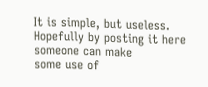It is simple, but useless. Hopefully by posting it here someone can make
some use of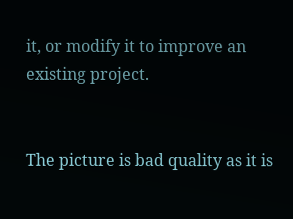it, or modify it to improve an existing project.


The picture is bad quality as it is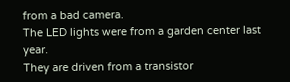from a bad camera.
The LED lights were from a garden center last year.
They are driven from a transistor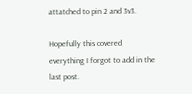attatched to pin 2 and 3v3.

Hopefully this covered everything I forgot to add in the last post.